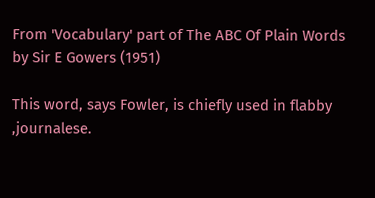From 'Vocabulary' part of The ABC Of Plain Words by Sir E Gowers (1951)

This word, says Fowler, is chiefly used in flabby ,journalese.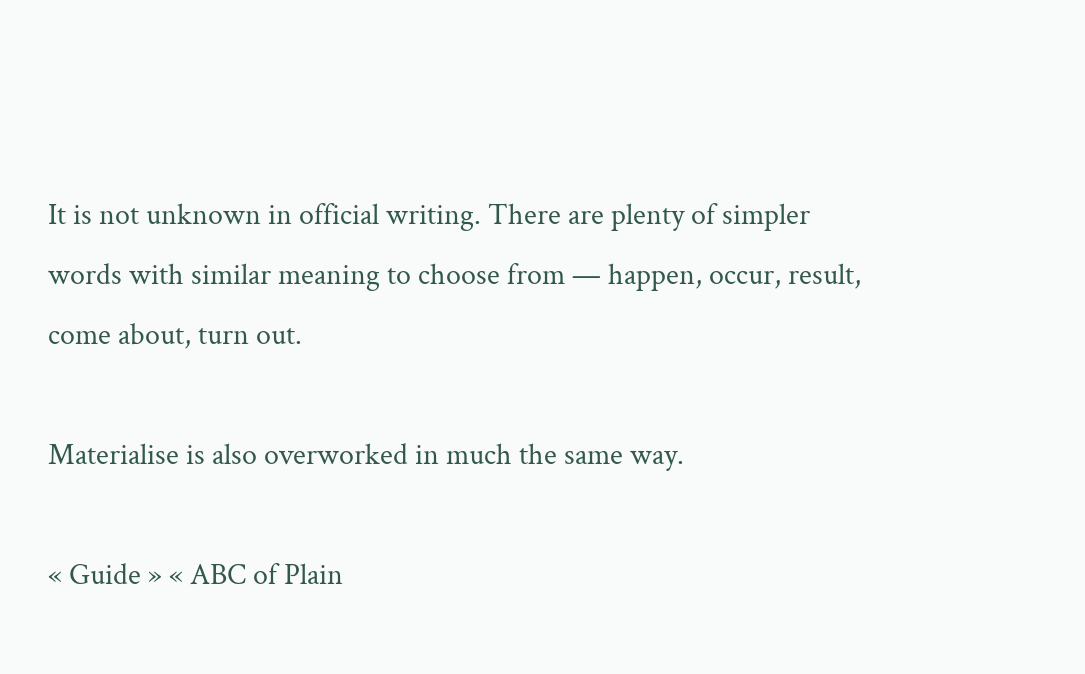It is not unknown in official writing. There are plenty of simpler words with similar meaning to choose from — happen, occur, result, come about, turn out.

Materialise is also overworked in much the same way.

« Guide » « ABC of Plain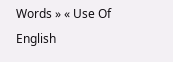Words » « Use Of English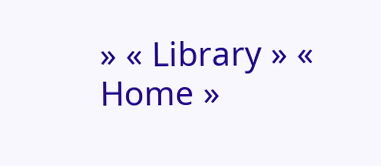» « Library » « Home »